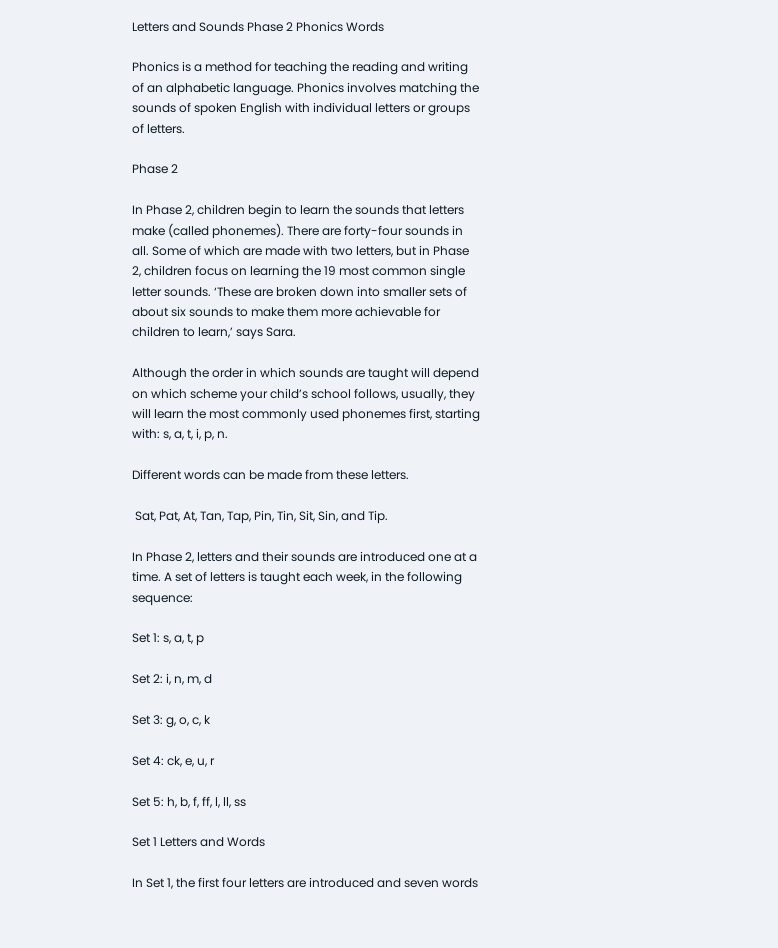Letters and Sounds Phase 2 Phonics Words

Phonics is a method for teaching the reading and writing of an alphabetic language. Phonics involves matching the sounds of spoken English with individual letters or groups of letters.

Phase 2

In Phase 2, children begin to learn the sounds that letters make (called phonemes). There are forty-four sounds in all. Some of which are made with two letters, but in Phase 2, children focus on learning the 19 most common single letter sounds. ‘These are broken down into smaller sets of about six sounds to make them more achievable for children to learn,’ says Sara.

Although the order in which sounds are taught will depend on which scheme your child’s school follows, usually, they will learn the most commonly used phonemes first, starting with: s, a, t, i, p, n.

Different words can be made from these letters.

 Sat, Pat, At, Tan, Tap, Pin, Tin, Sit, Sin, and Tip.

In Phase 2, letters and their sounds are introduced one at a time. A set of letters is taught each week, in the following sequence:

Set 1: s, a, t, p

Set 2: i, n, m, d

Set 3: g, o, c, k

Set 4: ck, e, u, r

Set 5: h, b, f, ff, l, ll, ss

Set 1 Letters and Words

In Set 1, the first four letters are introduced and seven words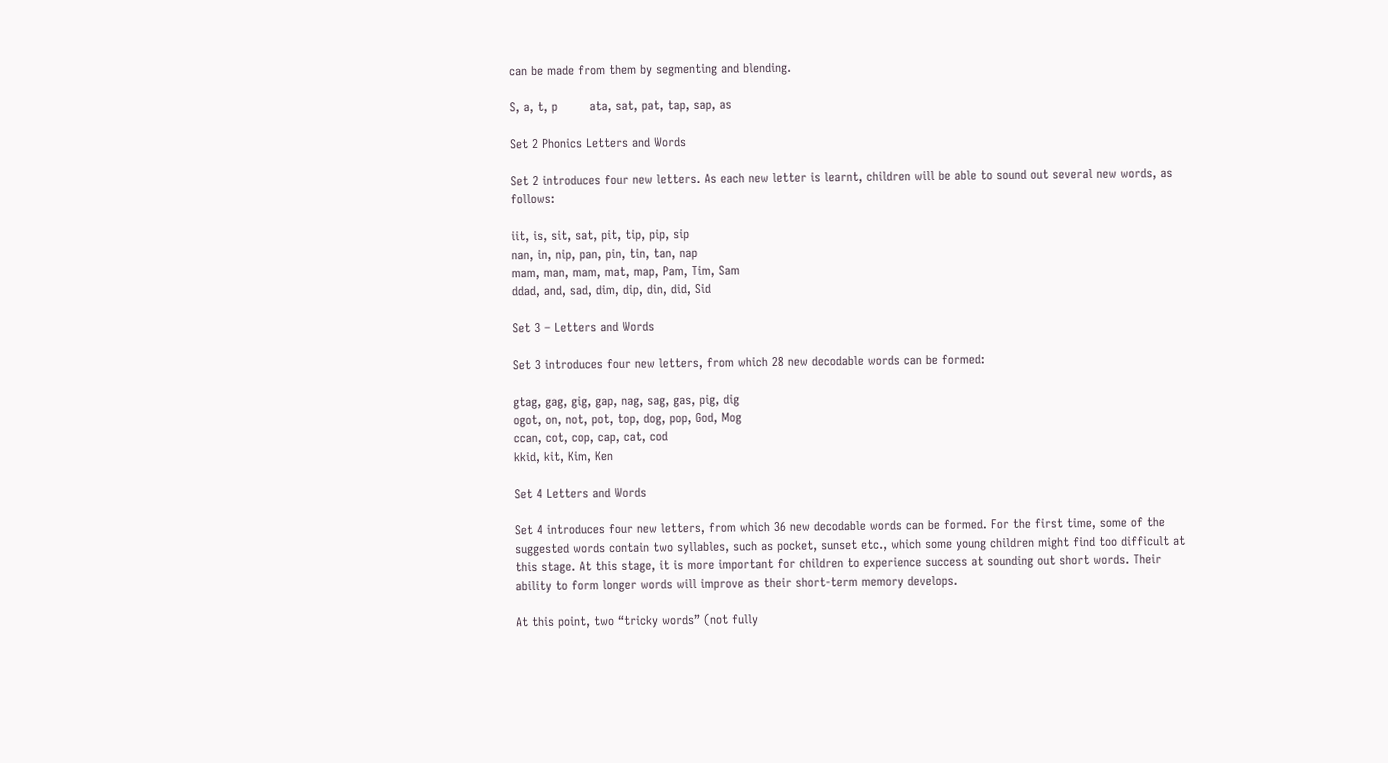can be made from them by segmenting and blending.

S, a, t, p        ata, sat, pat, tap, sap, as

Set 2 Phonics Letters and Words

Set 2 introduces four new letters. As each new letter is learnt, children will be able to sound out several new words, as follows:

iit, is, sit, sat, pit, tip, pip, sip
nan, in, nip, pan, pin, tin, tan, nap
mam, man, mam, mat, map, Pam, Tim, Sam
ddad, and, sad, dim, dip, din, did, Sid

Set 3 – Letters and Words

Set 3 introduces four new letters, from which 28 new decodable words can be formed:

gtag, gag, gig, gap, nag, sag, gas, pig, dig
ogot, on, not, pot, top, dog, pop, God, Mog
ccan, cot, cop, cap, cat, cod
kkid, kit, Kim, Ken

Set 4 Letters and Words

Set 4 introduces four new letters, from which 36 new decodable words can be formed. For the first time, some of the suggested words contain two syllables, such as pocket, sunset etc., which some young children might find too difficult at this stage. At this stage, it is more important for children to experience success at sounding out short words. Their ability to form longer words will improve as their short-term memory develops.

At this point, two “tricky words” (not fully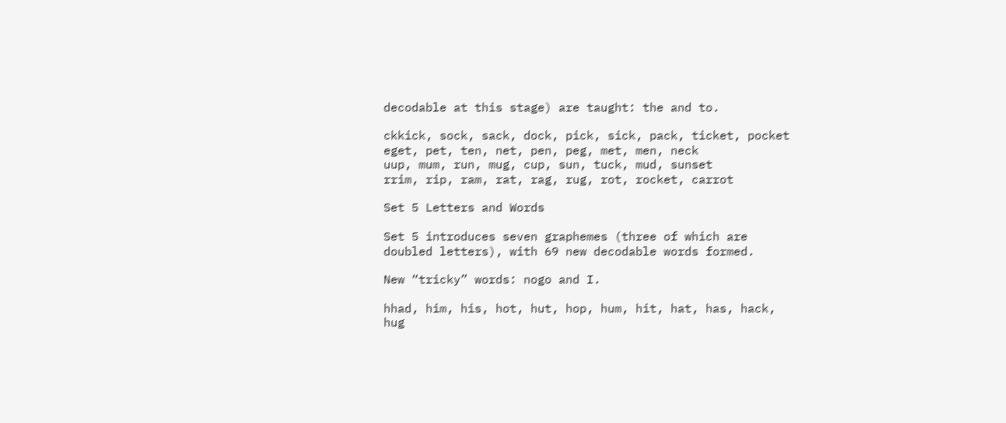decodable at this stage) are taught: the and to.

ckkick, sock, sack, dock, pick, sick, pack, ticket, pocket
eget, pet, ten, net, pen, peg, met, men, neck
uup, mum, run, mug, cup, sun, tuck, mud, sunset
rrim, rip, ram, rat, rag, rug, rot, rocket, carrot

Set 5 Letters and Words

Set 5 introduces seven graphemes (three of which are doubled letters), with 69 new decodable words formed.

New “tricky” words: nogo and I.

hhad, him, his, hot, hut, hop, hum, hit, hat, has, hack, hug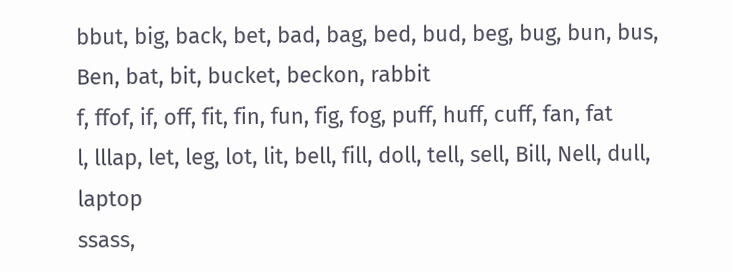bbut, big, back, bet, bad, bag, bed, bud, beg, bug, bun, bus, Ben, bat, bit, bucket, beckon, rabbit
f, ffof, if, off, fit, fin, fun, fig, fog, puff, huff, cuff, fan, fat
l, lllap, let, leg, lot, lit, bell, fill, doll, tell, sell, Bill, Nell, dull, laptop
ssass,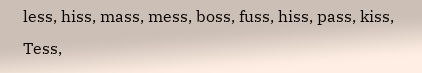less, hiss, mass, mess, boss, fuss, hiss, pass, kiss, Tess,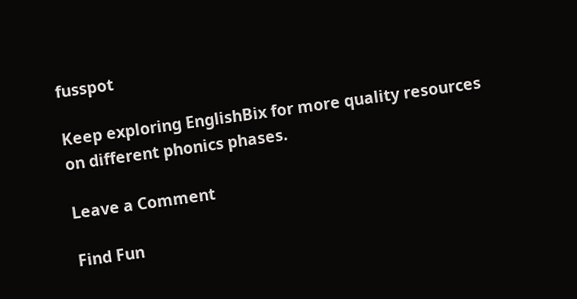fusspot

Keep exploring EnglishBix for more quality resources on different phonics phases.

Leave a Comment

Find Fun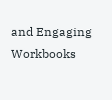and Engaging Workbooks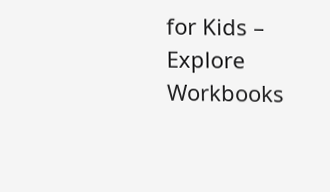for Kids – Explore Workbooks